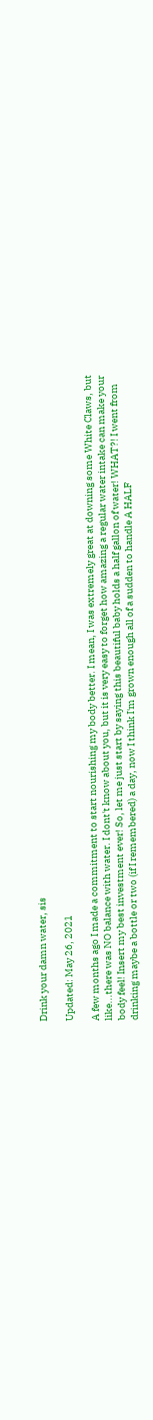Drink your damn water, sis

Updated: May 26, 2021

A few months ago I made a commitment to start nourishing my body better. I mean, I was extremely great at downing some White Claws, but like...there was NO balance with water. I dont't know about you, but it is very easy to forget how amazing a regular water intake can make your body feel! Insert my best investment ever! So, let me just start by saying this beautiful baby holds a half gallon of water! WHAT?! I went from drinking maybe a bottle or two (if I remembered) a day, now I think I'm grown enough all of a sudden to handle A HALF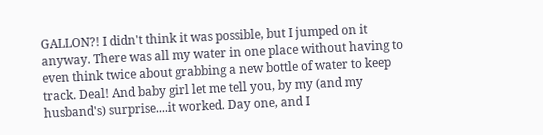GALLON?! I didn't think it was possible, but I jumped on it anyway. There was all my water in one place without having to even think twice about grabbing a new bottle of water to keep track. Deal! And baby girl let me tell you, by my (and my husband's) surprise....it worked. Day one, and I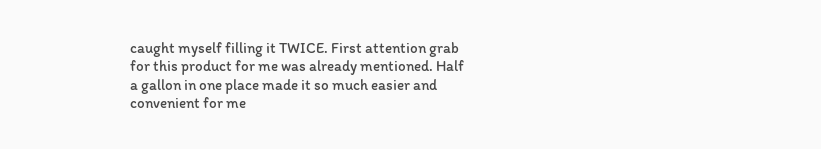caught myself filling it TWICE. First attention grab for this product for me was already mentioned. Half a gallon in one place made it so much easier and convenient for me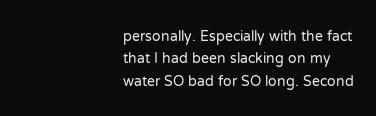personally. Especially with the fact that I had been slacking on my water SO bad for SO long. Second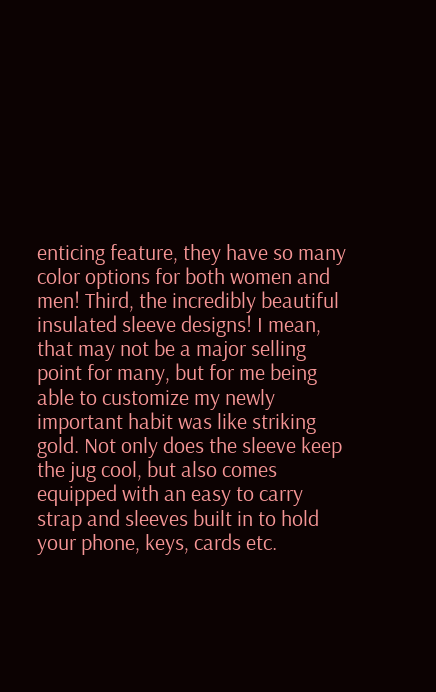enticing feature, they have so many color options for both women and men! Third, the incredibly beautiful insulated sleeve designs! I mean, that may not be a major selling point for many, but for me being able to customize my newly important habit was like striking gold. Not only does the sleeve keep the jug cool, but also comes equipped with an easy to carry strap and sleeves built in to hold your phone, keys, cards etc.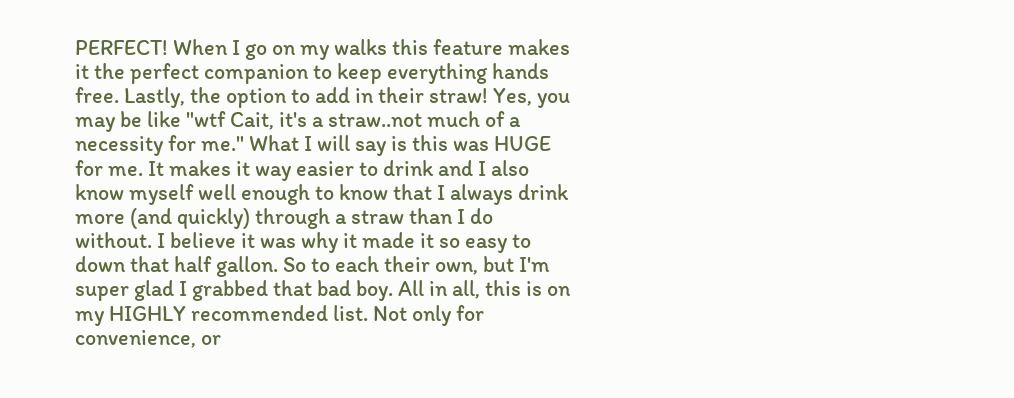PERFECT! When I go on my walks this feature makes it the perfect companion to keep everything hands free. Lastly, the option to add in their straw! Yes, you may be like "wtf Cait, it's a straw..not much of a necessity for me." What I will say is this was HUGE for me. It makes it way easier to drink and I also know myself well enough to know that I always drink more (and quickly) through a straw than I do without. I believe it was why it made it so easy to down that half gallon. So to each their own, but I'm super glad I grabbed that bad boy. All in all, this is on my HIGHLY recommended list. Not only for convenience, or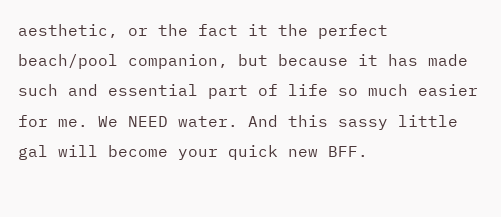aesthetic, or the fact it the perfect beach/pool companion, but because it has made such and essential part of life so much easier for me. We NEED water. And this sassy little gal will become your quick new BFF.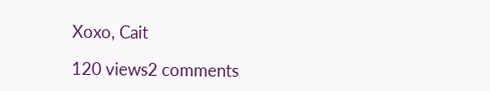Xoxo, Cait

120 views2 comments